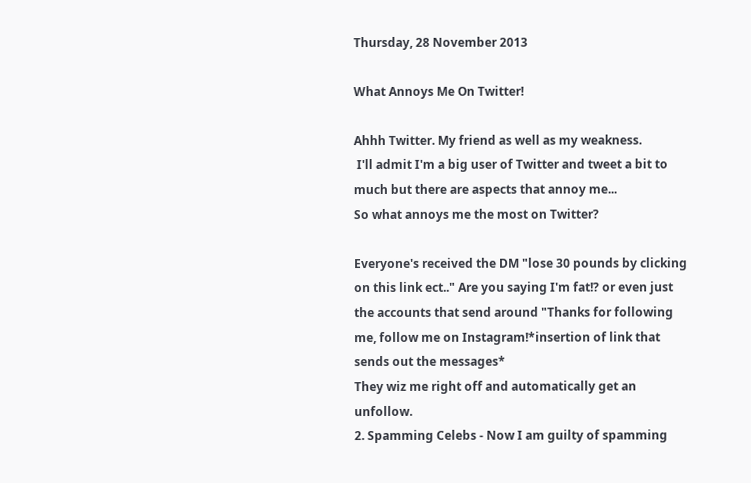Thursday, 28 November 2013

What Annoys Me On Twitter!

Ahhh Twitter. My friend as well as my weakness.
 I'll admit I'm a big user of Twitter and tweet a bit to much but there are aspects that annoy me...
So what annoys me the most on Twitter?

Everyone's received the DM "lose 30 pounds by clicking on this link ect.." Are you saying I'm fat!? or even just the accounts that send around "Thanks for following me, follow me on Instagram!*insertion of link that sends out the messages*
They wiz me right off and automatically get an unfollow.
2. Spamming Celebs - Now I am guilty of spamming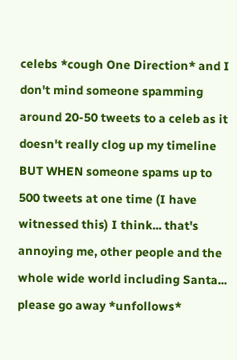celebs *cough One Direction* and I don't mind someone spamming around 20-50 tweets to a celeb as it doesn't really clog up my timeline BUT WHEN someone spams up to 500 tweets at one time (I have witnessed this) I think... that's annoying me, other people and the whole wide world including Santa... please go away *unfollows*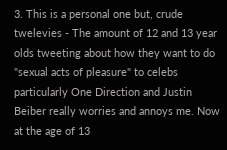3. This is a personal one but, crude twelevies - The amount of 12 and 13 year olds tweeting about how they want to do "sexual acts of pleasure" to celebs particularly One Direction and Justin Beiber really worries and annoys me. Now at the age of 13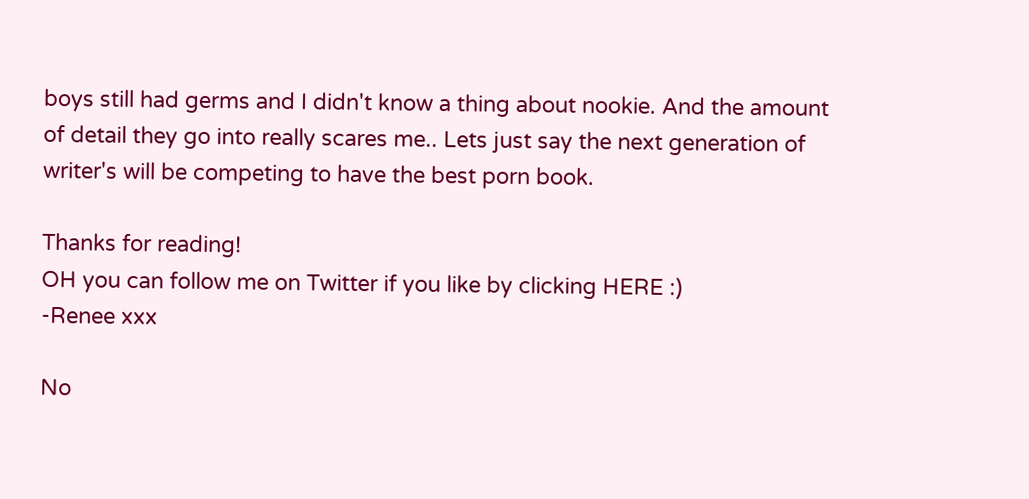boys still had germs and I didn't know a thing about nookie. And the amount of detail they go into really scares me.. Lets just say the next generation of writer's will be competing to have the best porn book.

Thanks for reading!
OH you can follow me on Twitter if you like by clicking HERE :)
-Renee xxx

No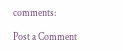comments:

Post a Comment